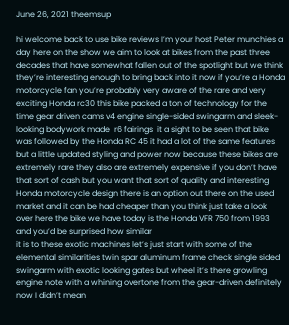June 26, 2021 theemsup

hi welcome back to use bike reviews I’m your host Peter munchies a day here on the show we aim to look at bikes from the past three decades that have somewhat fallen out of the spotlight but we think they’re interesting enough to bring back into it now if you’re a Honda motorcycle fan you’re probably very aware of the rare and very exciting Honda rc30 this bike packed a ton of technology for the time gear driven cams v4 engine single-sided swingarm and sleek-looking bodywork made  r6 fairings  it a sight to be seen that bike was followed by the Honda RC 45 it had a lot of the same features but a little updated styling and power now because these bikes are extremely rare they also are extremely expensive if you don’t have that sort of cash but you want that sort of quality and interesting Honda motorcycle design there is an option out there on the used market and it can be had cheaper than you think just take a look over here the bike we have today is the Honda VFR 750 from 1993 and you’d be surprised how similar
it is to these exotic machines let’s just start with some of the elemental similarities twin spar aluminum frame check single sided swingarm with exotic looking gates but wheel it’s there growling engine note with a whining overtone from the gear-driven definitely now I didn’t mean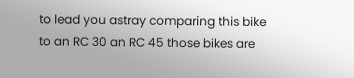to lead you astray comparing this bike to an RC 30 an RC 45 those bikes are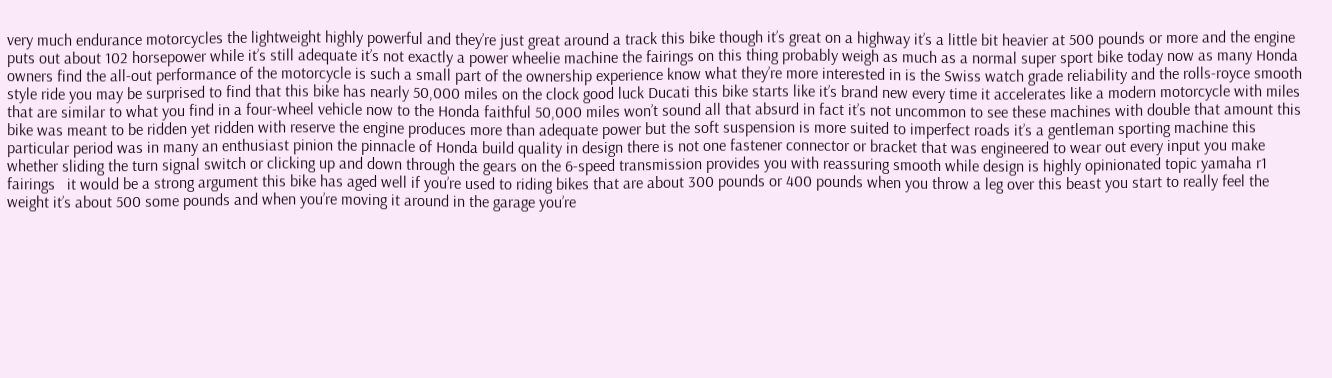very much endurance motorcycles the lightweight highly powerful and they’re just great around a track this bike though it’s great on a highway it’s a little bit heavier at 500 pounds or more and the engine puts out about 102 horsepower while it’s still adequate it’s not exactly a power wheelie machine the fairings on this thing probably weigh as much as a normal super sport bike today now as many Honda owners find the all-out performance of the motorcycle is such a small part of the ownership experience know what they’re more interested in is the Swiss watch grade reliability and the rolls-royce smooth style ride you may be surprised to find that this bike has nearly 50,000 miles on the clock good luck Ducati this bike starts like it’s brand new every time it accelerates like a modern motorcycle with miles that are similar to what you find in a four-wheel vehicle now to the Honda faithful 50,000 miles won’t sound all that absurd in fact it’s not uncommon to see these machines with double that amount this bike was meant to be ridden yet ridden with reserve the engine produces more than adequate power but the soft suspension is more suited to imperfect roads it’s a gentleman sporting machine this particular period was in many an enthusiast pinion the pinnacle of Honda build quality in design there is not one fastener connector or bracket that was engineered to wear out every input you make whether sliding the turn signal switch or clicking up and down through the gears on the 6-speed transmission provides you with reassuring smooth while design is highly opinionated topic yamaha r1 fairings   it would be a strong argument this bike has aged well if you’re used to riding bikes that are about 300 pounds or 400 pounds when you throw a leg over this beast you start to really feel the weight it’s about 500 some pounds and when you’re moving it around in the garage you’re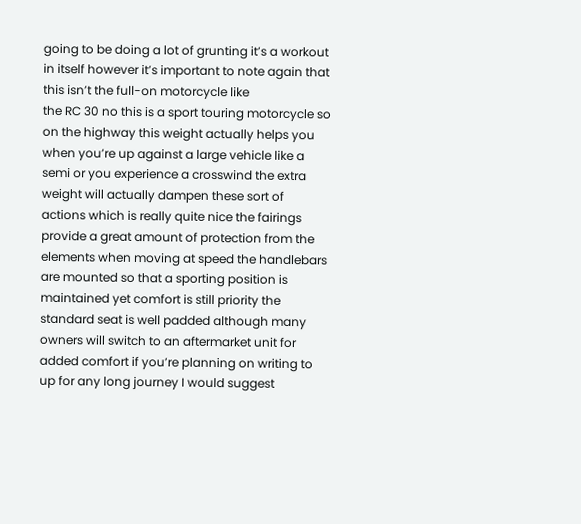going to be doing a lot of grunting it’s a workout in itself however it’s important to note again that this isn’t the full-on motorcycle like
the RC 30 no this is a sport touring motorcycle so on the highway this weight actually helps you when you’re up against a large vehicle like a semi or you experience a crosswind the extra weight will actually dampen these sort of actions which is really quite nice the fairings provide a great amount of protection from the elements when moving at speed the handlebars are mounted so that a sporting position is maintained yet comfort is still priority the standard seat is well padded although many owners will switch to an aftermarket unit for added comfort if you’re planning on writing to up for any long journey I would suggest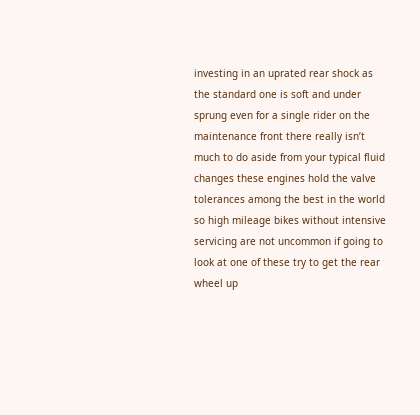investing in an uprated rear shock as the standard one is soft and under sprung even for a single rider on the maintenance front there really isn’t much to do aside from your typical fluid changes these engines hold the valve tolerances among the best in the world so high mileage bikes without intensive servicing are not uncommon if going to look at one of these try to get the rear wheel up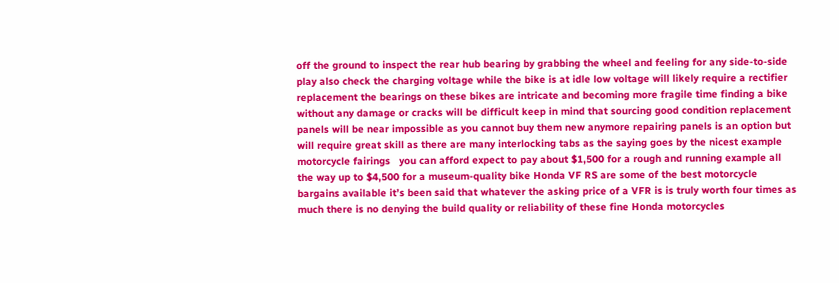off the ground to inspect the rear hub bearing by grabbing the wheel and feeling for any side-to-side play also check the charging voltage while the bike is at idle low voltage will likely require a rectifier replacement the bearings on these bikes are intricate and becoming more fragile time finding a bike without any damage or cracks will be difficult keep in mind that sourcing good condition replacement panels will be near impossible as you cannot buy them new anymore repairing panels is an option but will require great skill as there are many interlocking tabs as the saying goes by the nicest example  motorcycle fairings   you can afford expect to pay about $1,500 for a rough and running example all the way up to $4,500 for a museum-quality bike Honda VF RS are some of the best motorcycle bargains available it’s been said that whatever the asking price of a VFR is is truly worth four times as much there is no denying the build quality or reliability of these fine Honda motorcycles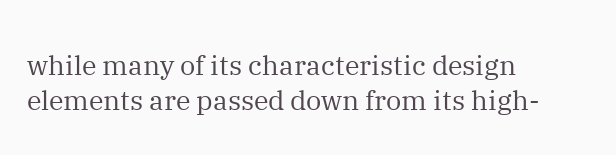while many of its characteristic design elements are passed down from its high-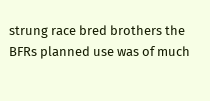strung race bred brothers the BFRs planned use was of much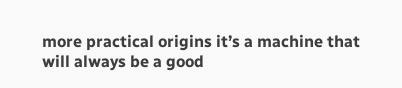more practical origins it’s a machine that will always be a good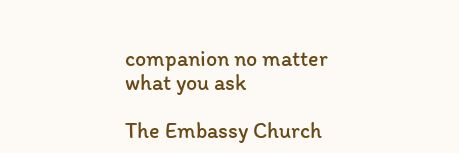companion no matter what you ask

The Embassy Church